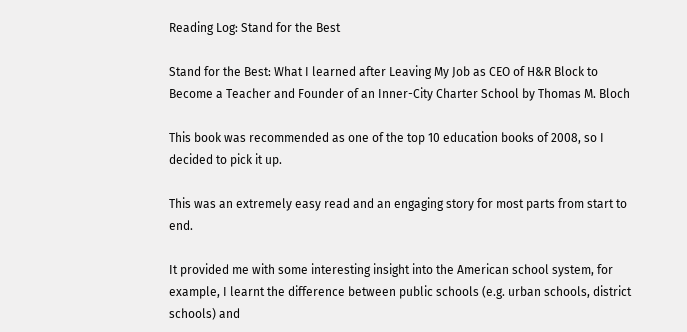Reading Log: Stand for the Best

Stand for the Best: What I learned after Leaving My Job as CEO of H&R Block to Become a Teacher and Founder of an Inner-City Charter School by Thomas M. Bloch

This book was recommended as one of the top 10 education books of 2008, so I decided to pick it up.

This was an extremely easy read and an engaging story for most parts from start to end.

It provided me with some interesting insight into the American school system, for example, I learnt the difference between public schools (e.g. urban schools, district schools) and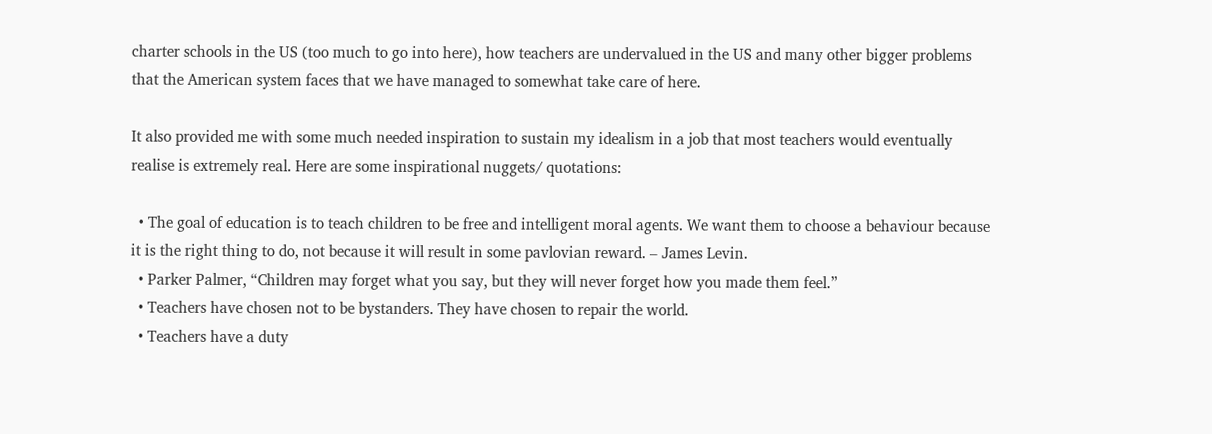charter schools in the US (too much to go into here), how teachers are undervalued in the US and many other bigger problems that the American system faces that we have managed to somewhat take care of here.

It also provided me with some much needed inspiration to sustain my idealism in a job that most teachers would eventually realise is extremely real. Here are some inspirational nuggets/ quotations:

  • The goal of education is to teach children to be free and intelligent moral agents. We want them to choose a behaviour because it is the right thing to do, not because it will result in some pavlovian reward. – James Levin.
  • Parker Palmer, “Children may forget what you say, but they will never forget how you made them feel.”
  • Teachers have chosen not to be bystanders. They have chosen to repair the world.
  • Teachers have a duty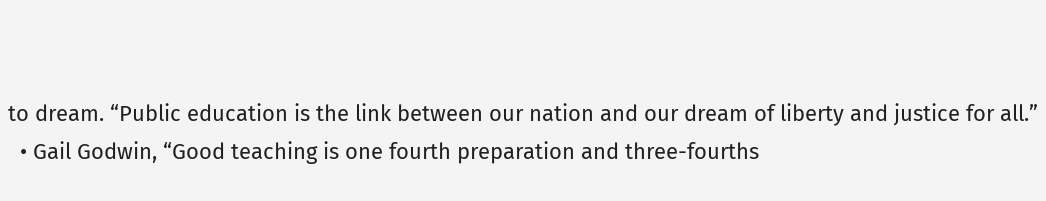to dream. “Public education is the link between our nation and our dream of liberty and justice for all.”
  • Gail Godwin, “Good teaching is one fourth preparation and three-fourths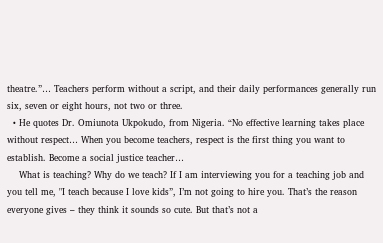theatre.”… Teachers perform without a script, and their daily performances generally run six, seven or eight hours, not two or three.
  • He quotes Dr. Omiunota Ukpokudo, from Nigeria. “No effective learning takes place without respect… When you become teachers, respect is the first thing you want to establish. Become a social justice teacher…
    What is teaching? Why do we teach? If I am interviewing you for a teaching job and you tell me, "I teach because I love kids”, I’m not going to hire you. That’s the reason everyone gives – they think it sounds so cute. But that’s not a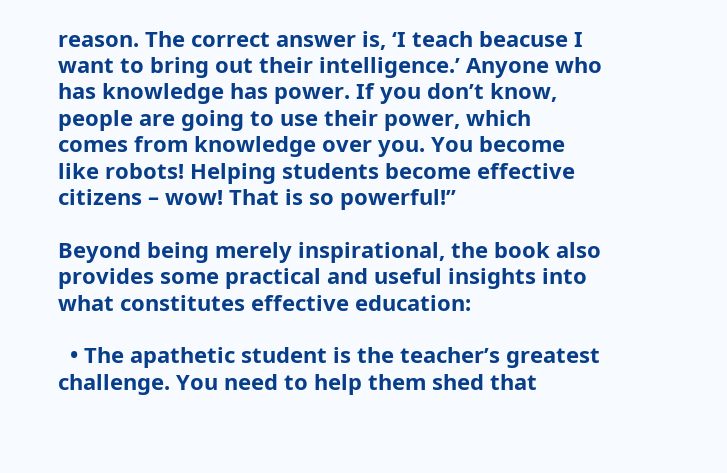reason. The correct answer is, ‘I teach beacuse I want to bring out their intelligence.’ Anyone who has knowledge has power. If you don’t know, people are going to use their power, which comes from knowledge over you. You become like robots! Helping students become effective citizens – wow! That is so powerful!”

Beyond being merely inspirational, the book also provides some practical and useful insights into what constitutes effective education:

  • The apathetic student is the teacher’s greatest challenge. You need to help them shed that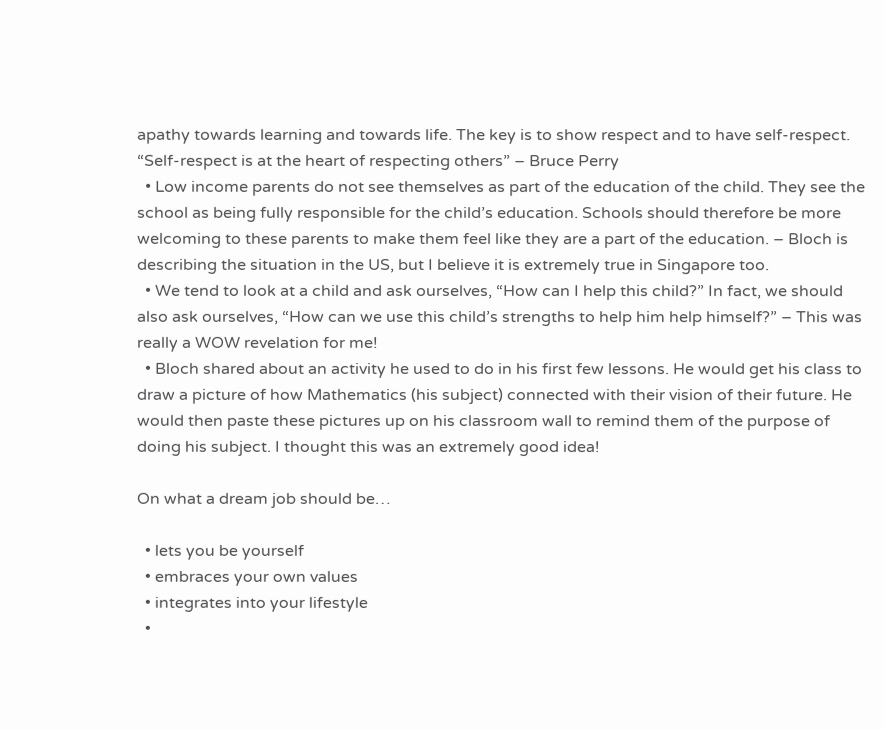apathy towards learning and towards life. The key is to show respect and to have self-respect. “Self-respect is at the heart of respecting others” – Bruce Perry
  • Low income parents do not see themselves as part of the education of the child. They see the school as being fully responsible for the child’s education. Schools should therefore be more welcoming to these parents to make them feel like they are a part of the education. – Bloch is describing the situation in the US, but I believe it is extremely true in Singapore too.
  • We tend to look at a child and ask ourselves, “How can I help this child?” In fact, we should also ask ourselves, “How can we use this child’s strengths to help him help himself?” – This was really a WOW revelation for me!
  • Bloch shared about an activity he used to do in his first few lessons. He would get his class to draw a picture of how Mathematics (his subject) connected with their vision of their future. He would then paste these pictures up on his classroom wall to remind them of the purpose of doing his subject. I thought this was an extremely good idea!

On what a dream job should be…

  • lets you be yourself
  • embraces your own values
  • integrates into your lifestyle
  •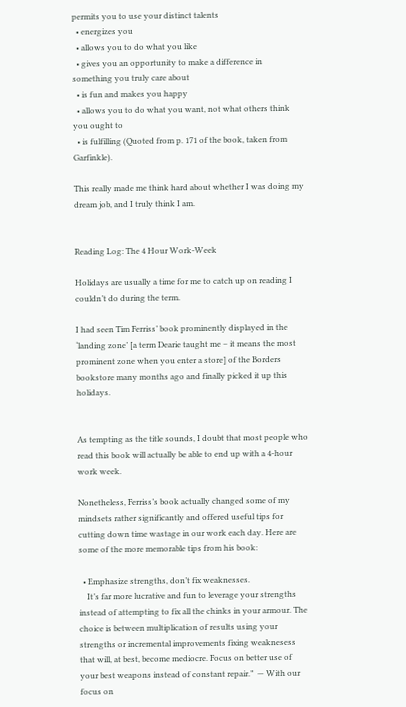permits you to use your distinct talents
  • energizes you
  • allows you to do what you like
  • gives you an opportunity to make a difference in something you truly care about
  • is fun and makes you happy
  • allows you to do what you want, not what others think you ought to
  • is fulfilling (Quoted from p. 171 of the book, taken from Garfinkle).

This really made me think hard about whether I was doing my dream job, and I truly think I am.


Reading Log: The 4 Hour Work-Week

Holidays are usually a time for me to catch up on reading I couldn’t do during the term.

I had seen Tim Ferriss’ book prominently displayed in the ‘landing zone’ [a term Dearie taught me – it means the most prominent zone when you enter a store] of the Borders bookstore many months ago and finally picked it up this holidays.


As tempting as the title sounds, I doubt that most people who read this book will actually be able to end up with a 4-hour work week.

Nonetheless, Ferriss’s book actually changed some of my mindsets rather significantly and offered useful tips for cutting down time wastage in our work each day. Here are some of the more memorable tips from his book:

  • Emphasize strengths, don’t fix weaknesses.
    It’s far more lucrative and fun to leverage your strengths instead of attempting to fix all the chinks in your armour. The choice is between multiplication of results using your strengths or incremental improvements fixing weaknesess that will, at best, become mediocre. Focus on better use of your best weapons instead of constant repair.”  — With our focus on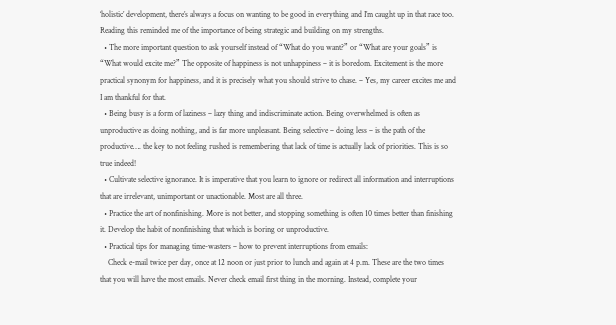‘holistic’ development, there’s always a focus on wanting to be good in everything and I’m caught up in that race too. Reading this reminded me of the importance of being strategic and building on my strengths.
  • The more important question to ask yourself instead of “What do you want?” or “What are your goals” is “What would excite me?” The opposite of happiness is not unhappiness – it is boredom. Excitement is the more practical synonym for happiness, and it is precisely what you should strive to chase. – Yes, my career excites me and I am thankful for that.
  • Being busy is a form of laziness – lazy thing and indiscriminate action. Being overwhelmed is often as unproductive as doing nothing, and is far more unpleasant. Being selective – doing less – is the path of the productive…. the key to not feeling rushed is remembering that lack of time is actually lack of priorities. This is so true indeed!
  • Cultivate selective ignorance. It is imperative that you learn to ignore or redirect all information and interruptions that are irrelevant, unimportant or unactionable. Most are all three.
  • Practice the art of nonfinishing. More is not better, and stopping something is often 10 times better than finishing it. Develop the habit of nonfinishing that which is boring or unproductive.
  • Practical tips for managing time-wasters – how to prevent interruptions from emails:
    Check e-mail twice per day, once at 12 noon or just prior to lunch and again at 4 p.m. These are the two times that you will have the most emails. Never check email first thing in the morning. Instead, complete your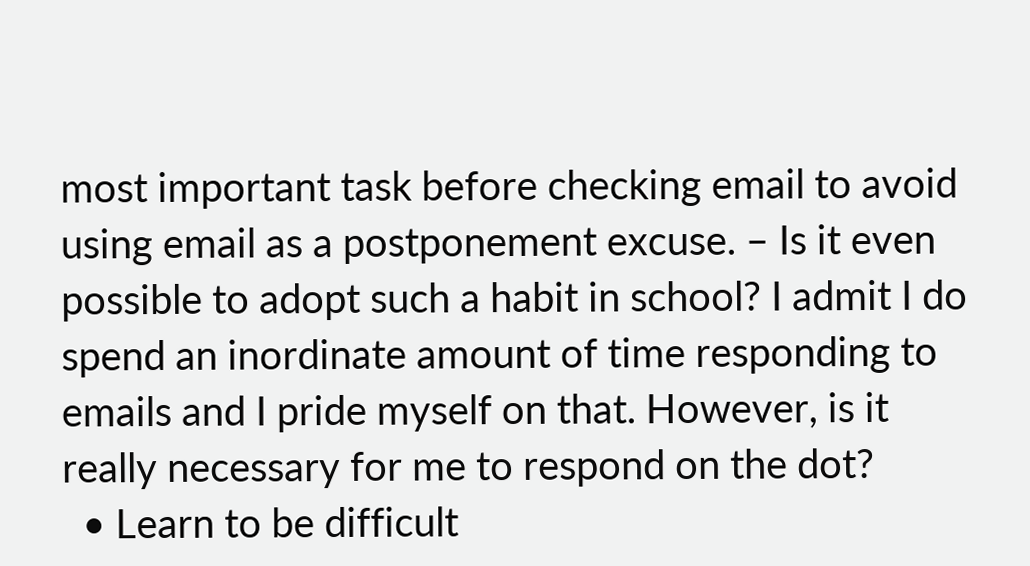most important task before checking email to avoid using email as a postponement excuse. – Is it even possible to adopt such a habit in school? I admit I do spend an inordinate amount of time responding to emails and I pride myself on that. However, is it really necessary for me to respond on the dot?
  • Learn to be difficult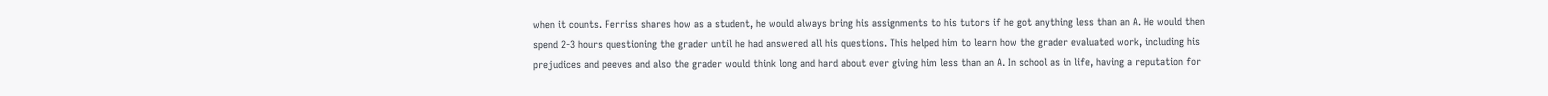when it counts. Ferriss shares how as a student, he would always bring his assignments to his tutors if he got anything less than an A. He would then spend 2-3 hours questioning the grader until he had answered all his questions. This helped him to learn how the grader evaluated work, including his prejudices and peeves and also the grader would think long and hard about ever giving him less than an A. In school as in life, having a reputation for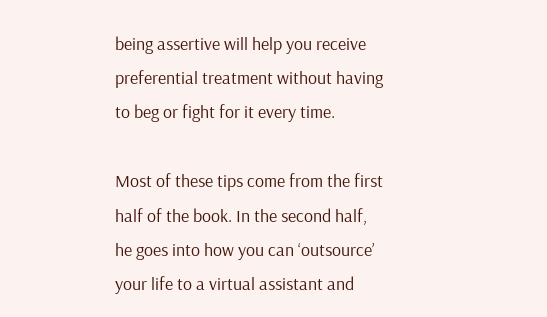being assertive will help you receive preferential treatment without having to beg or fight for it every time.

Most of these tips come from the first half of the book. In the second half, he goes into how you can ‘outsource’ your life to a virtual assistant and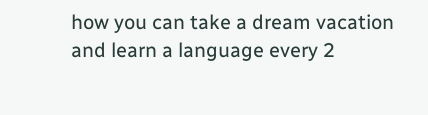how you can take a dream vacation and learn a language every 2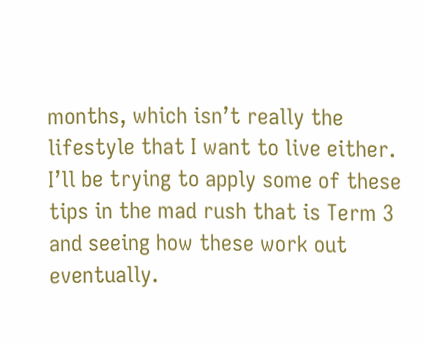months, which isn’t really the lifestyle that I want to live either. I’ll be trying to apply some of these tips in the mad rush that is Term 3 and seeing how these work out eventually.